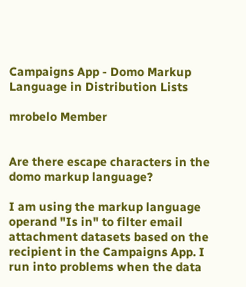Campaigns App - Domo Markup Language in Distribution Lists

mrobelo Member


Are there escape characters in the domo markup language?

I am using the markup language operand "Is in" to filter email attachment datasets based on the recipient in the Campaigns App. I run into problems when the data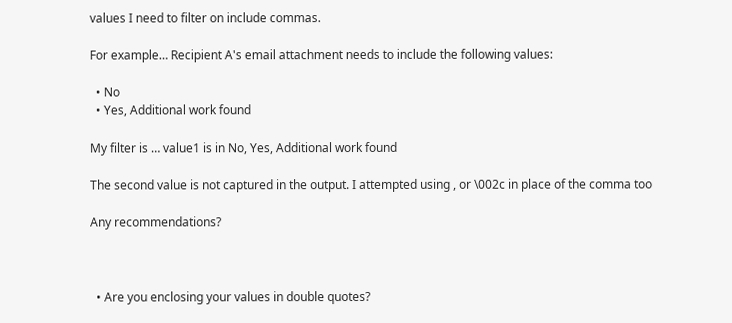values I need to filter on include commas.

For example… Recipient A's email attachment needs to include the following values:

  • No
  • Yes, Additional work found

My filter is … value1 is in No, Yes, Additional work found

The second value is not captured in the output. I attempted using , or \002c in place of the comma too

Any recommendations?



  • Are you enclosing your values in double quotes?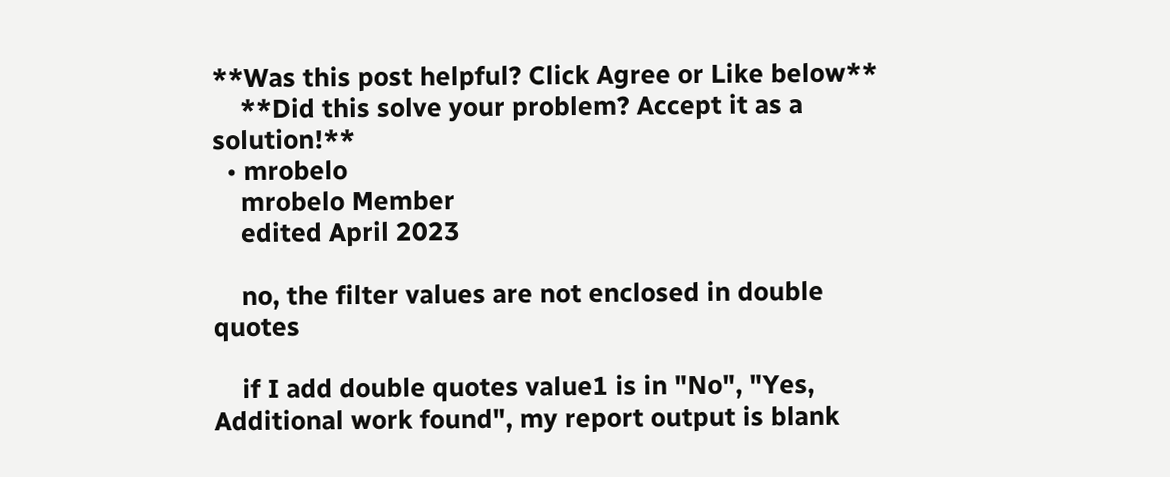**Was this post helpful? Click Agree or Like below**
    **Did this solve your problem? Accept it as a solution!**
  • mrobelo
    mrobelo Member
    edited April 2023

    no, the filter values are not enclosed in double quotes

    if I add double quotes value1 is in "No", "Yes, Additional work found", my report output is blank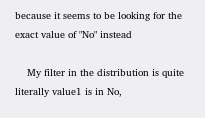because it seems to be looking for the exact value of "No" instead

    My filter in the distribution is quite literally value1 is in No,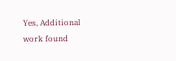Yes, Additional work found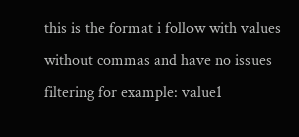this is the format i follow with values without commas and have no issues filtering for example: value1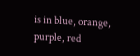is in blue, orange, purple, red